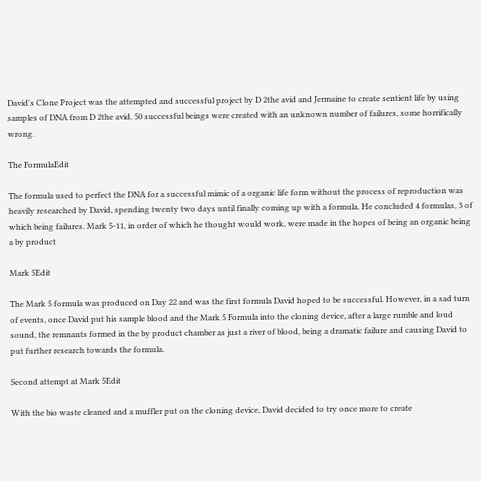David's Clone Project was the attempted and successful project by D 2the avid and Jermaine to create sentient life by using samples of DNA from D 2the avid. 50 successful beings were created with an unknown number of failures, some horrifically wrong.

The FormulaEdit

The formula used to perfect the DNA for a successful mimic of a organic life form without the process of reproduction was heavily researched by David, spending twenty two days until finally coming up with a formula. He concluded 4 formulas, 3 of which being failures. Mark 5-11, in order of which he thought would work, were made in the hopes of being an organic being a by product

Mark 5Edit

The Mark 5 formula was produced on Day 22 and was the first formula David hoped to be successful. However, in a sad turn of events, once David put his sample blood and the Mark 5 Formula into the cloning device, after a large rumble and loud sound, the remnants formed in the by product chamber as just a river of blood, being a dramatic failure and causing David to put further research towards the formula.

Second attempt at Mark 5Edit

With the bio waste cleaned and a muffler put on the cloning device, David decided to try once more to create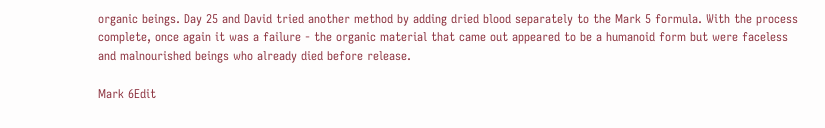organic beings. Day 25 and David tried another method by adding dried blood separately to the Mark 5 formula. With the process complete, once again it was a failure - the organic material that came out appeared to be a humanoid form but were faceless and malnourished beings who already died before release.

Mark 6Edit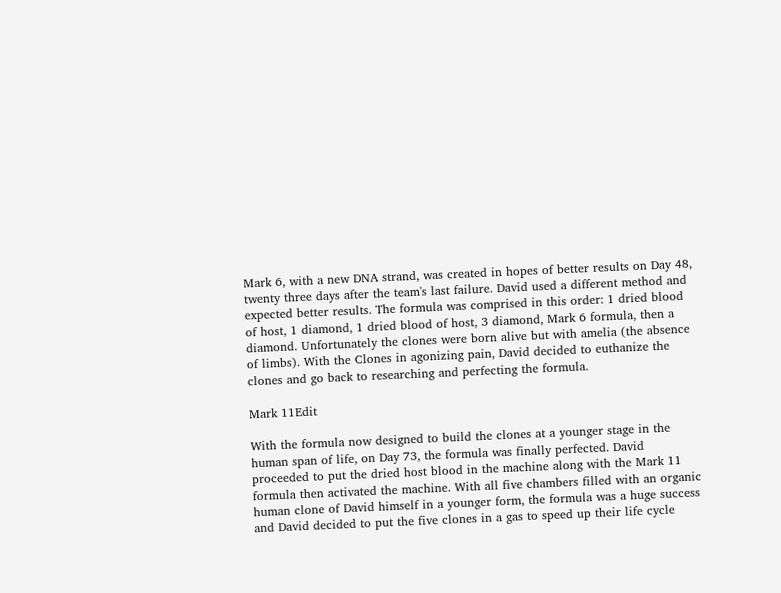Mark 6, with a new DNA strand, was created in hopes of better results on Day 48, twenty three days after the team's last failure. David used a different method and expected better results. The formula was comprised in this order: 1 dried blood of host, 1 diamond, 1 dried blood of host, 3 diamond, Mark 6 formula, then a diamond. Unfortunately the clones were born alive but with amelia (the absence of limbs). With the Clones in agonizing pain, David decided to euthanize the clones and go back to researching and perfecting the formula.

Mark 11Edit

With the formula now designed to build the clones at a younger stage in the human span of life, on Day 73, the formula was finally perfected. David proceeded to put the dried host blood in the machine along with the Mark 11 formula then activated the machine. With all five chambers filled with an organic human clone of David himself in a younger form, the formula was a huge success and David decided to put the five clones in a gas to speed up their life cycle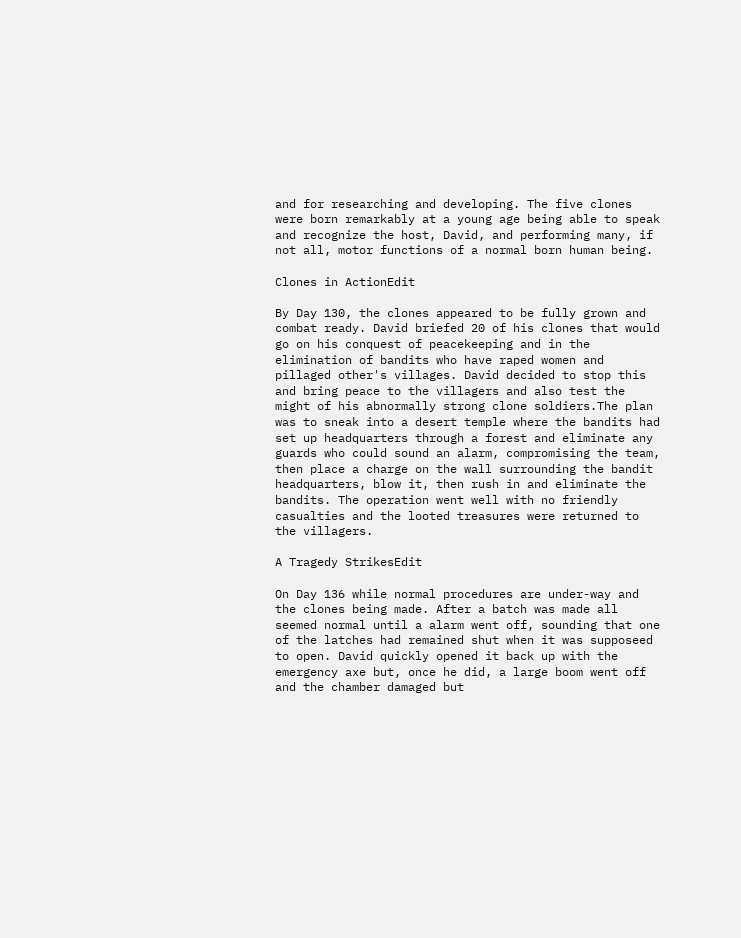and for researching and developing. The five clones were born remarkably at a young age being able to speak and recognize the host, David, and performing many, if not all, motor functions of a normal born human being.

Clones in ActionEdit

By Day 130, the clones appeared to be fully grown and combat ready. David briefed 20 of his clones that would go on his conquest of peacekeeping and in the elimination of bandits who have raped women and pillaged other's villages. David decided to stop this and bring peace to the villagers and also test the might of his abnormally strong clone soldiers.The plan was to sneak into a desert temple where the bandits had set up headquarters through a forest and eliminate any guards who could sound an alarm, compromising the team, then place a charge on the wall surrounding the bandit headquarters, blow it, then rush in and eliminate the bandits. The operation went well with no friendly casualties and the looted treasures were returned to the villagers.

A Tragedy StrikesEdit

On Day 136 while normal procedures are under-way and the clones being made. After a batch was made all seemed normal until a alarm went off, sounding that one of the latches had remained shut when it was supposeed to open. David quickly opened it back up with the emergency axe but, once he did, a large boom went off and the chamber damaged but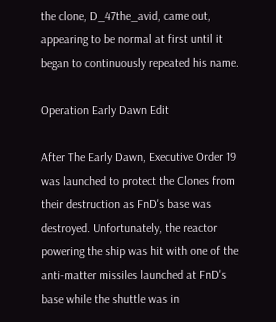the clone, D_47the_avid, came out, appearing to be normal at first until it began to continuously repeated his name.

Operation Early Dawn Edit

After The Early Dawn, Executive Order 19 was launched to protect the Clones from their destruction as FnD's base was destroyed. Unfortunately, the reactor powering the ship was hit with one of the anti-matter missiles launched at FnD's base while the shuttle was in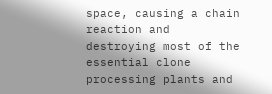space, causing a chain reaction and destroying most of the essential clone processing plants and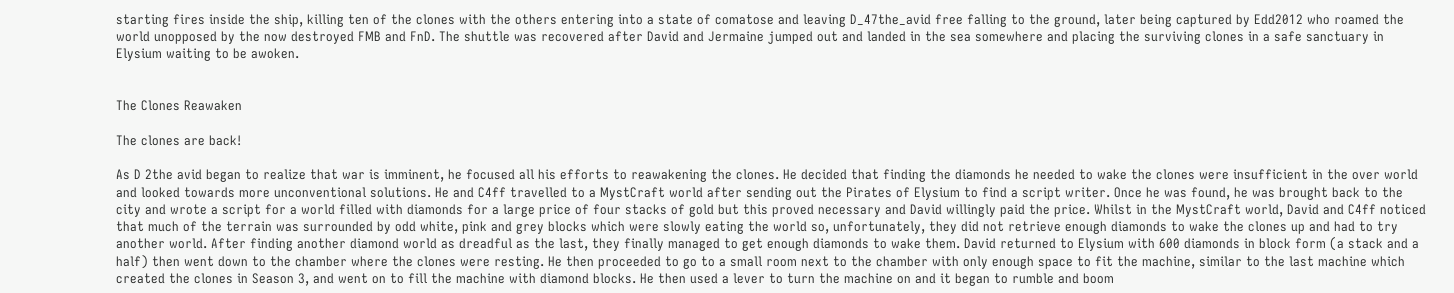starting fires inside the ship, killing ten of the clones with the others entering into a state of comatose and leaving D_47the_avid free falling to the ground, later being captured by Edd2012 who roamed the world unopposed by the now destroyed FMB and FnD. The shuttle was recovered after David and Jermaine jumped out and landed in the sea somewhere and placing the surviving clones in a safe sanctuary in Elysium waiting to be awoken.


The Clones Reawaken

The clones are back!

As D 2the avid began to realize that war is imminent, he focused all his efforts to reawakening the clones. He decided that finding the diamonds he needed to wake the clones were insufficient in the over world and looked towards more unconventional solutions. He and C4ff travelled to a MystCraft world after sending out the Pirates of Elysium to find a script writer. Once he was found, he was brought back to the city and wrote a script for a world filled with diamonds for a large price of four stacks of gold but this proved necessary and David willingly paid the price. Whilst in the MystCraft world, David and C4ff noticed that much of the terrain was surrounded by odd white, pink and grey blocks which were slowly eating the world so, unfortunately, they did not retrieve enough diamonds to wake the clones up and had to try another world. After finding another diamond world as dreadful as the last, they finally managed to get enough diamonds to wake them. David returned to Elysium with 600 diamonds in block form (a stack and a half) then went down to the chamber where the clones were resting. He then proceeded to go to a small room next to the chamber with only enough space to fit the machine, similar to the last machine which created the clones in Season 3, and went on to fill the machine with diamond blocks. He then used a lever to turn the machine on and it began to rumble and boom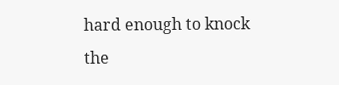hard enough to knock the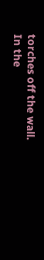torches off the wall. In the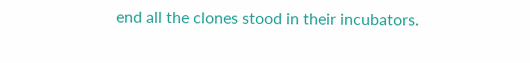end all the clones stood in their incubators.